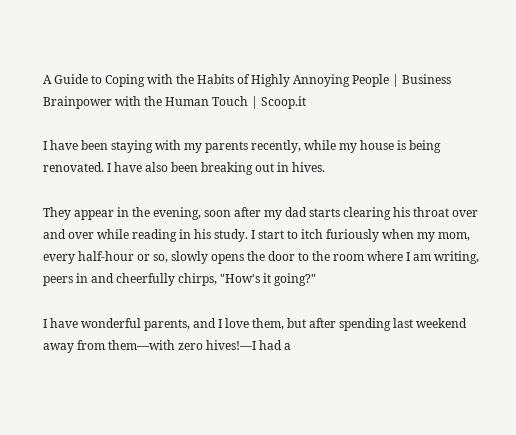A Guide to Coping with the Habits of Highly Annoying People | Business Brainpower with the Human Touch | Scoop.it

I have been staying with my parents recently, while my house is being renovated. I have also been breaking out in hives.

They appear in the evening, soon after my dad starts clearing his throat over and over while reading in his study. I start to itch furiously when my mom, every half-hour or so, slowly opens the door to the room where I am writing, peers in and cheerfully chirps, "How's it going?"

I have wonderful parents, and I love them, but after spending last weekend away from them—with zero hives!—I had a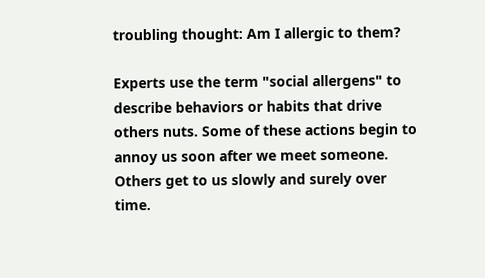troubling thought: Am I allergic to them?

Experts use the term "social allergens" to describe behaviors or habits that drive others nuts. Some of these actions begin to annoy us soon after we meet someone. Others get to us slowly and surely over time.